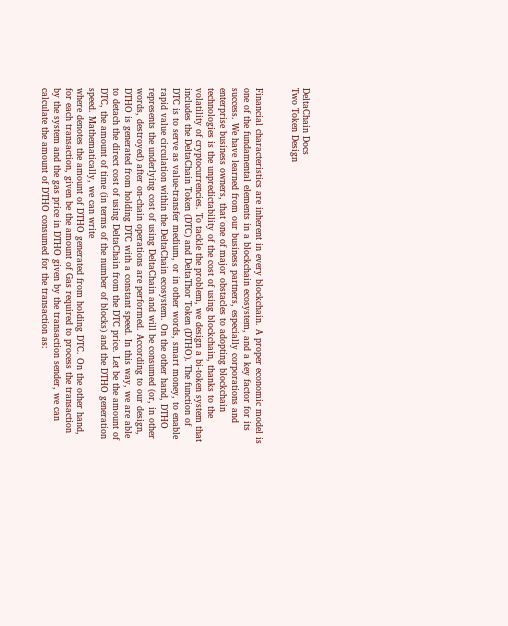DeltaChain Docs
Two Token Design


Financial characteristics are inherent in every blockchain. A proper economic model is one of the fundamental elements in a blockchain ecosystem, and a key factor for its success. We have learned from our business partners, especially corporations and enterprise business owners, that one of major obstacles to adopting blockchain technologies is the unpredictability of the cost of using blockchain, thanks to the volatility of cryptocurrencies. To tackle the problem, we design a bi-token system that includes the DeltaChain Token (DTC) and DeltaThor Token (DTHO). The function of DTC is to serve as value-transfer medium, or in other words, smart money, to enable rapid value circulation within the DeltaChain ecosystem. On the other hand, DTHO represents the underlying cost of using DeltaChain and will be consumed (or, in other words, destroyed) after on-chain operations are performed. According to our design, DTHO is generated from holding DTC with a constant speed. In this way, we are able to detach the direct cost of using DeltaChain from the DTC price. Let be the amount of DTC, the amount of time (in terms of the number of blocks) and the DTHO generation speed. Mathematically, we can write
where denotes the amount of DTHO generated from holding DTC. On the other hand, for each transaction, given be the amount of Gas required to process the transaction by the system and the gas price in DTHO given by the transaction sender, we can calculate the amount of DTHO consumed for the transaction as: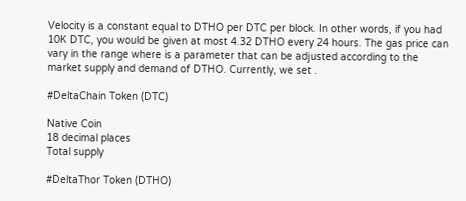Velocity is a constant equal to DTHO per DTC per block. In other words, if you had 10K DTC, you would be given at most 4.32 DTHO every 24 hours. The gas price can vary in the range where is a parameter that can be adjusted according to the market supply and demand of DTHO. Currently, we set .

#DeltaChain Token (DTC)

Native Coin
18 decimal places
Total supply

#DeltaThor Token (DTHO)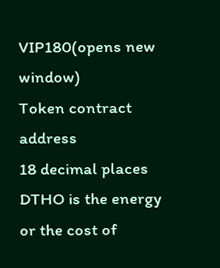VIP180(opens new window)
Token contract address
18 decimal places
DTHO is the energy or the cost of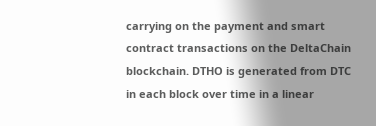carrying on the payment and smart contract transactions on the DeltaChain blockchain. DTHO is generated from DTC in each block over time in a linear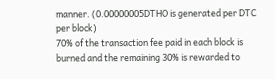manner. (0.00000005DTHO is generated per DTC per block)
70% of the transaction fee paid in each block is burned and the remaining 30% is rewarded to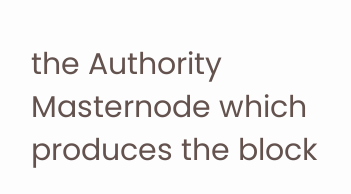the Authority Masternode which produces the block